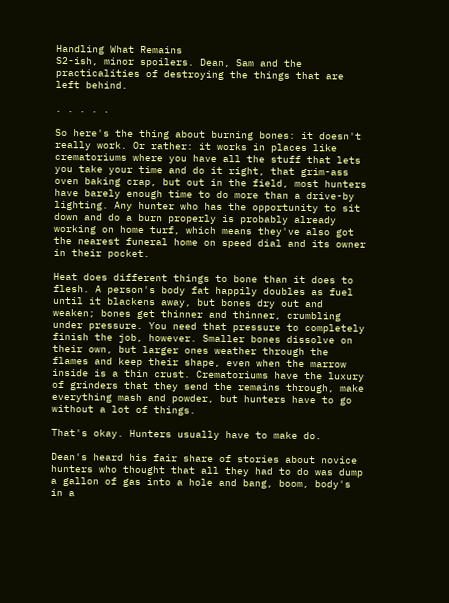Handling What Remains
S2-ish, minor spoilers. Dean, Sam and the practicalities of destroying the things that are left behind.

. . . . .

So here's the thing about burning bones: it doesn't really work. Or rather: it works in places like crematoriums where you have all the stuff that lets you take your time and do it right, that grim-ass oven baking crap, but out in the field, most hunters have barely enough time to do more than a drive-by lighting. Any hunter who has the opportunity to sit down and do a burn properly is probably already working on home turf, which means they've also got the nearest funeral home on speed dial and its owner in their pocket.

Heat does different things to bone than it does to flesh. A person's body fat happily doubles as fuel until it blackens away, but bones dry out and weaken; bones get thinner and thinner, crumbling under pressure. You need that pressure to completely finish the job, however. Smaller bones dissolve on their own, but larger ones weather through the flames and keep their shape, even when the marrow inside is a thin crust. Crematoriums have the luxury of grinders that they send the remains through, make everything mash and powder, but hunters have to go without a lot of things.

That's okay. Hunters usually have to make do.

Dean's heard his fair share of stories about novice hunters who thought that all they had to do was dump a gallon of gas into a hole and bang, boom, body's in a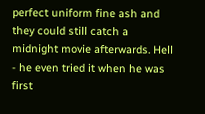perfect uniform fine ash and they could still catch a midnight movie afterwards. Hell - he even tried it when he was first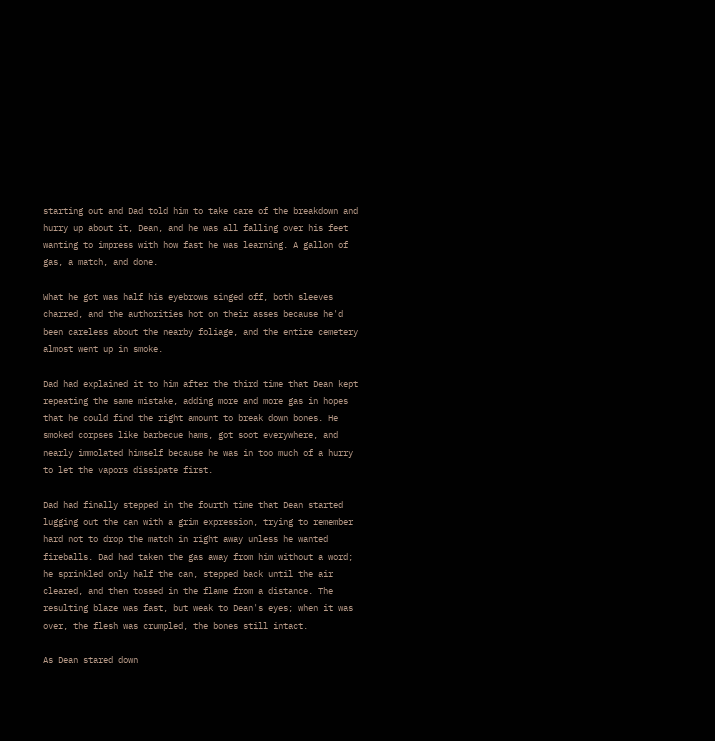starting out and Dad told him to take care of the breakdown and hurry up about it, Dean, and he was all falling over his feet wanting to impress with how fast he was learning. A gallon of gas, a match, and done.

What he got was half his eyebrows singed off, both sleeves charred, and the authorities hot on their asses because he'd been careless about the nearby foliage, and the entire cemetery almost went up in smoke.

Dad had explained it to him after the third time that Dean kept repeating the same mistake, adding more and more gas in hopes that he could find the right amount to break down bones. He smoked corpses like barbecue hams, got soot everywhere, and nearly immolated himself because he was in too much of a hurry to let the vapors dissipate first.

Dad had finally stepped in the fourth time that Dean started lugging out the can with a grim expression, trying to remember hard not to drop the match in right away unless he wanted fireballs. Dad had taken the gas away from him without a word; he sprinkled only half the can, stepped back until the air cleared, and then tossed in the flame from a distance. The resulting blaze was fast, but weak to Dean's eyes; when it was over, the flesh was crumpled, the bones still intact.

As Dean stared down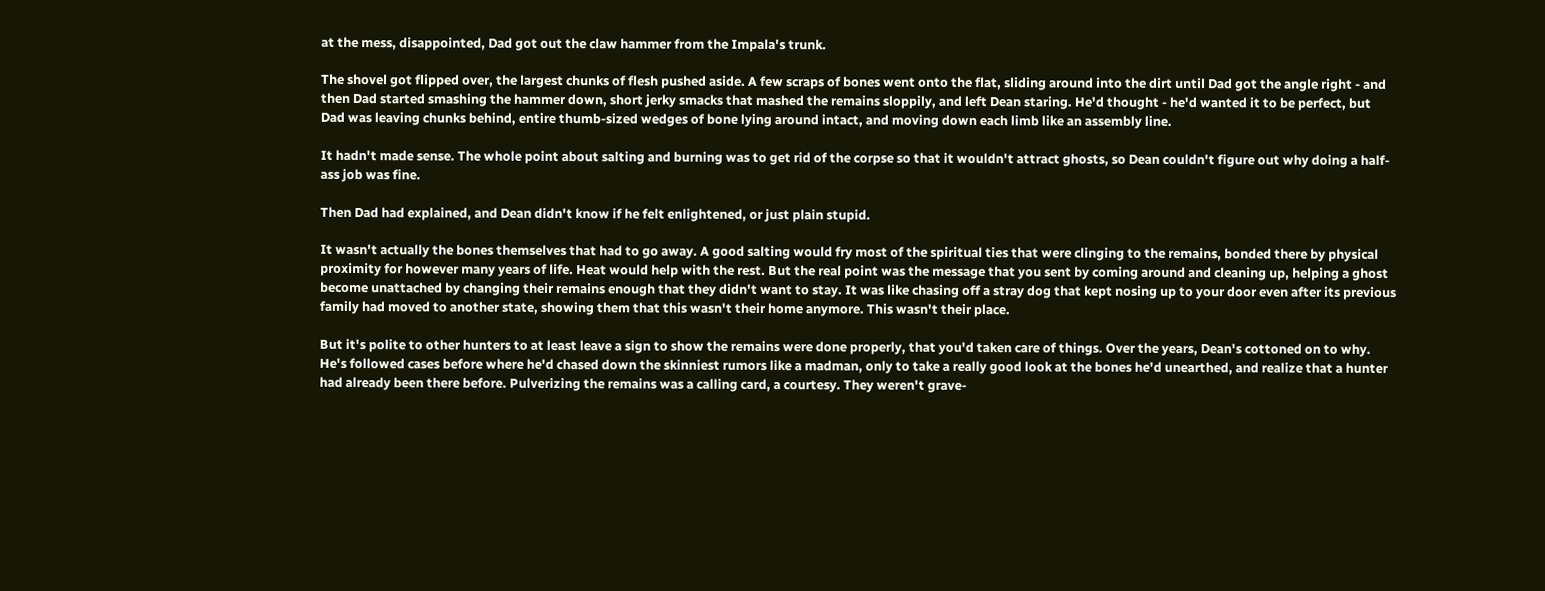at the mess, disappointed, Dad got out the claw hammer from the Impala's trunk.

The shovel got flipped over, the largest chunks of flesh pushed aside. A few scraps of bones went onto the flat, sliding around into the dirt until Dad got the angle right - and then Dad started smashing the hammer down, short jerky smacks that mashed the remains sloppily, and left Dean staring. He'd thought - he'd wanted it to be perfect, but Dad was leaving chunks behind, entire thumb-sized wedges of bone lying around intact, and moving down each limb like an assembly line.

It hadn't made sense. The whole point about salting and burning was to get rid of the corpse so that it wouldn't attract ghosts, so Dean couldn't figure out why doing a half-ass job was fine.

Then Dad had explained, and Dean didn't know if he felt enlightened, or just plain stupid.

It wasn't actually the bones themselves that had to go away. A good salting would fry most of the spiritual ties that were clinging to the remains, bonded there by physical proximity for however many years of life. Heat would help with the rest. But the real point was the message that you sent by coming around and cleaning up, helping a ghost become unattached by changing their remains enough that they didn't want to stay. It was like chasing off a stray dog that kept nosing up to your door even after its previous family had moved to another state, showing them that this wasn't their home anymore. This wasn't their place.

But it's polite to other hunters to at least leave a sign to show the remains were done properly, that you'd taken care of things. Over the years, Dean's cottoned on to why. He's followed cases before where he'd chased down the skinniest rumors like a madman, only to take a really good look at the bones he'd unearthed, and realize that a hunter had already been there before. Pulverizing the remains was a calling card, a courtesy. They weren't grave-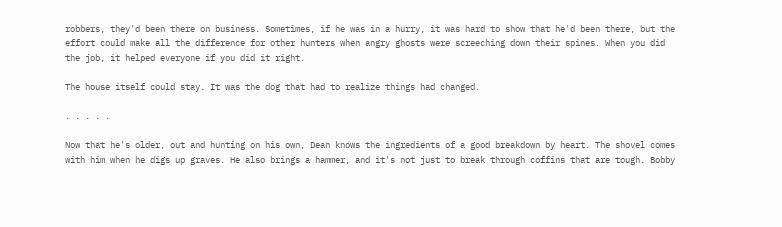robbers, they'd been there on business. Sometimes, if he was in a hurry, it was hard to show that he'd been there, but the effort could make all the difference for other hunters when angry ghosts were screeching down their spines. When you did the job, it helped everyone if you did it right.

The house itself could stay. It was the dog that had to realize things had changed.

. . . . .

Now that he's older, out and hunting on his own, Dean knows the ingredients of a good breakdown by heart. The shovel comes with him when he digs up graves. He also brings a hammer, and it's not just to break through coffins that are tough. Bobby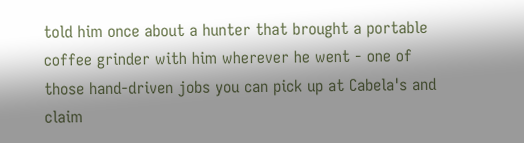told him once about a hunter that brought a portable coffee grinder with him wherever he went - one of those hand-driven jobs you can pick up at Cabela's and claim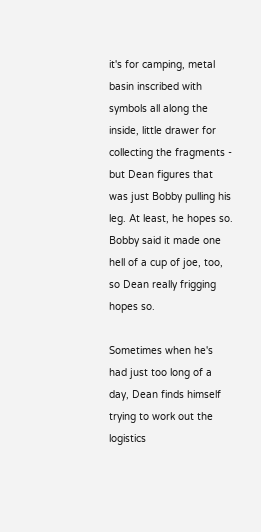it's for camping, metal basin inscribed with symbols all along the inside, little drawer for collecting the fragments - but Dean figures that was just Bobby pulling his leg. At least, he hopes so. Bobby said it made one hell of a cup of joe, too, so Dean really frigging hopes so.

Sometimes when he's had just too long of a day, Dean finds himself trying to work out the logistics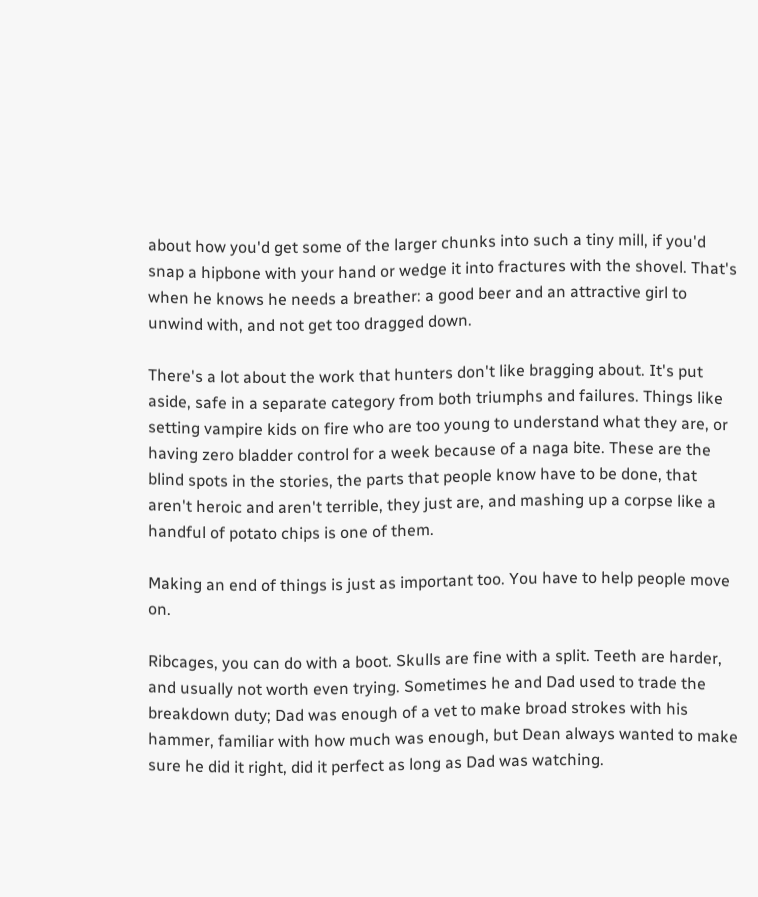about how you'd get some of the larger chunks into such a tiny mill, if you'd snap a hipbone with your hand or wedge it into fractures with the shovel. That's when he knows he needs a breather: a good beer and an attractive girl to unwind with, and not get too dragged down.

There's a lot about the work that hunters don't like bragging about. It's put aside, safe in a separate category from both triumphs and failures. Things like setting vampire kids on fire who are too young to understand what they are, or having zero bladder control for a week because of a naga bite. These are the blind spots in the stories, the parts that people know have to be done, that aren't heroic and aren't terrible, they just are, and mashing up a corpse like a handful of potato chips is one of them.

Making an end of things is just as important too. You have to help people move on.

Ribcages, you can do with a boot. Skulls are fine with a split. Teeth are harder, and usually not worth even trying. Sometimes he and Dad used to trade the breakdown duty; Dad was enough of a vet to make broad strokes with his hammer, familiar with how much was enough, but Dean always wanted to make sure he did it right, did it perfect as long as Dad was watching.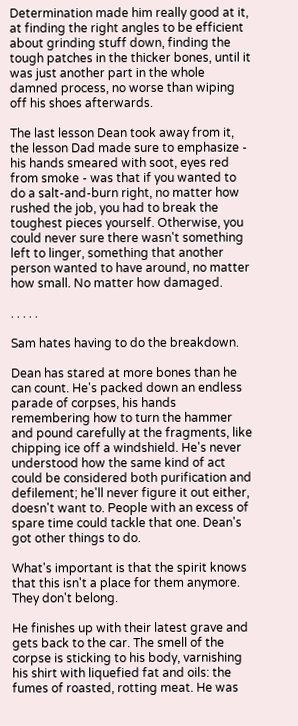Determination made him really good at it, at finding the right angles to be efficient about grinding stuff down, finding the tough patches in the thicker bones, until it was just another part in the whole damned process, no worse than wiping off his shoes afterwards.

The last lesson Dean took away from it, the lesson Dad made sure to emphasize - his hands smeared with soot, eyes red from smoke - was that if you wanted to do a salt-and-burn right, no matter how rushed the job, you had to break the toughest pieces yourself. Otherwise, you could never sure there wasn't something left to linger, something that another person wanted to have around, no matter how small. No matter how damaged.

. . . . .

Sam hates having to do the breakdown.

Dean has stared at more bones than he can count. He's packed down an endless parade of corpses, his hands remembering how to turn the hammer and pound carefully at the fragments, like chipping ice off a windshield. He's never understood how the same kind of act could be considered both purification and defilement; he'll never figure it out either, doesn't want to. People with an excess of spare time could tackle that one. Dean's got other things to do.

What's important is that the spirit knows that this isn't a place for them anymore. They don't belong.

He finishes up with their latest grave and gets back to the car. The smell of the corpse is sticking to his body, varnishing his shirt with liquefied fat and oils: the fumes of roasted, rotting meat. He was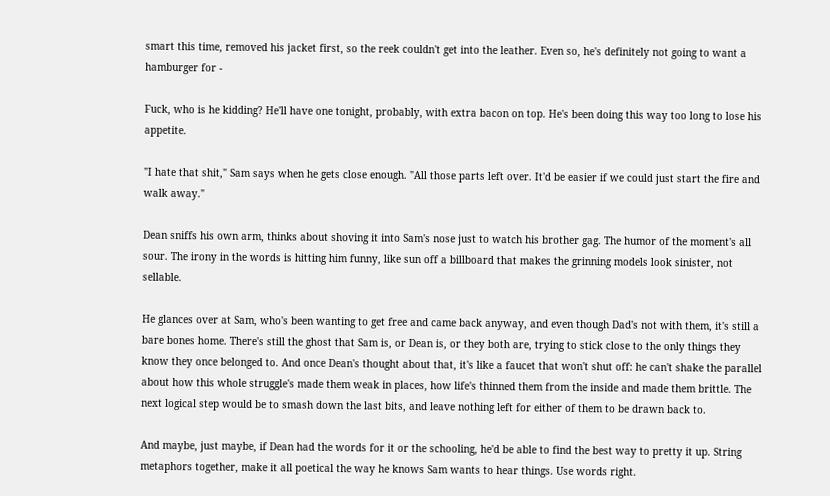smart this time, removed his jacket first, so the reek couldn't get into the leather. Even so, he's definitely not going to want a hamburger for -

Fuck, who is he kidding? He'll have one tonight, probably, with extra bacon on top. He's been doing this way too long to lose his appetite.

"I hate that shit," Sam says when he gets close enough. "All those parts left over. It'd be easier if we could just start the fire and walk away."

Dean sniffs his own arm, thinks about shoving it into Sam's nose just to watch his brother gag. The humor of the moment's all sour. The irony in the words is hitting him funny, like sun off a billboard that makes the grinning models look sinister, not sellable.

He glances over at Sam, who's been wanting to get free and came back anyway, and even though Dad's not with them, it's still a bare bones home. There's still the ghost that Sam is, or Dean is, or they both are, trying to stick close to the only things they know they once belonged to. And once Dean's thought about that, it's like a faucet that won't shut off: he can't shake the parallel about how this whole struggle's made them weak in places, how life's thinned them from the inside and made them brittle. The next logical step would be to smash down the last bits, and leave nothing left for either of them to be drawn back to.

And maybe, just maybe, if Dean had the words for it or the schooling, he'd be able to find the best way to pretty it up. String metaphors together, make it all poetical the way he knows Sam wants to hear things. Use words right.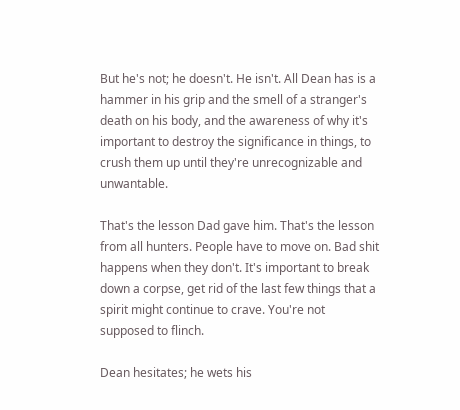But he's not; he doesn't. He isn't. All Dean has is a hammer in his grip and the smell of a stranger's death on his body, and the awareness of why it's important to destroy the significance in things, to crush them up until they're unrecognizable and unwantable.

That's the lesson Dad gave him. That's the lesson from all hunters. People have to move on. Bad shit happens when they don't. It's important to break down a corpse, get rid of the last few things that a spirit might continue to crave. You're not supposed to flinch.

Dean hesitates; he wets his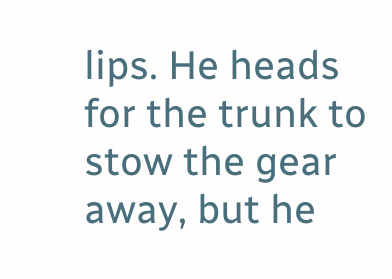lips. He heads for the trunk to stow the gear away, but he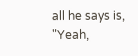all he says is, "Yeah,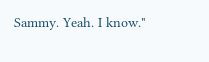Sammy. Yeah. I know."